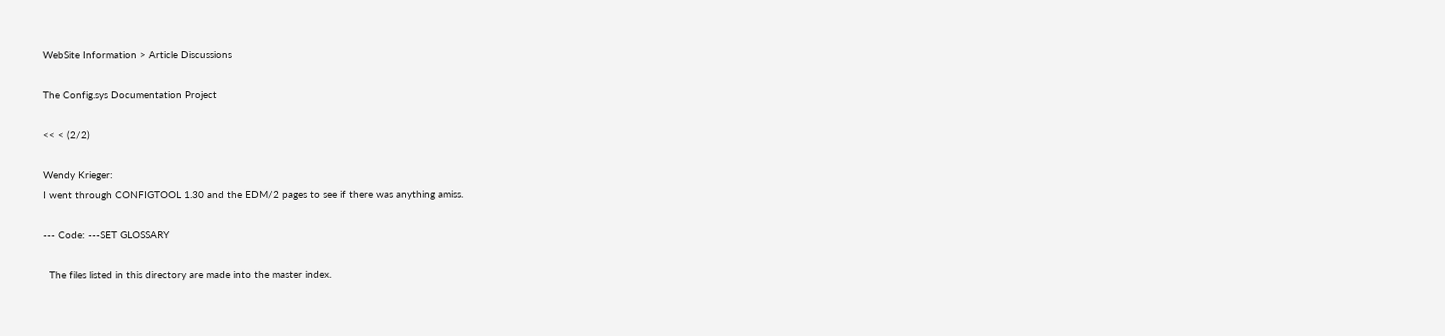WebSite Information > Article Discussions

The Config.sys Documentation Project

<< < (2/2)

Wendy Krieger:
I went through CONFIGTOOL 1.30 and the EDM/2 pages to see if there was anything amiss.

--- Code: ---SET GLOSSARY

  The files listed in this directory are made into the master index.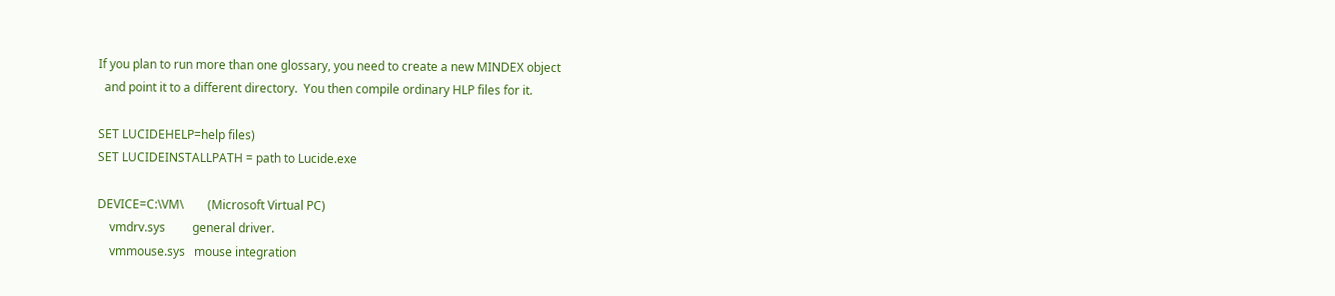If you plan to run more than one glossary, you need to create a new MINDEX object
  and point it to a different directory.  You then compile ordinary HLP files for it.

SET LUCIDEHELP=help files)
SET LUCIDEINSTALLPATH = path to Lucide.exe

DEVICE=C:\VM\        (Microsoft Virtual PC)
    vmdrv.sys         general driver.
    vmmouse.sys   mouse integration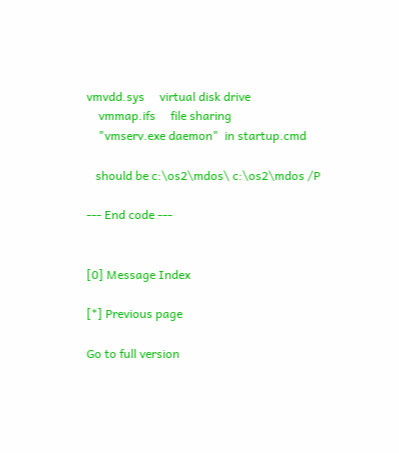vmvdd.sys     virtual disk drive
    vmmap.ifs     file sharing
    "vmserv.exe daemon"  in startup.cmd

   should be c:\os2\mdos\ c:\os2\mdos /P

--- End code ---


[0] Message Index

[*] Previous page

Go to full version